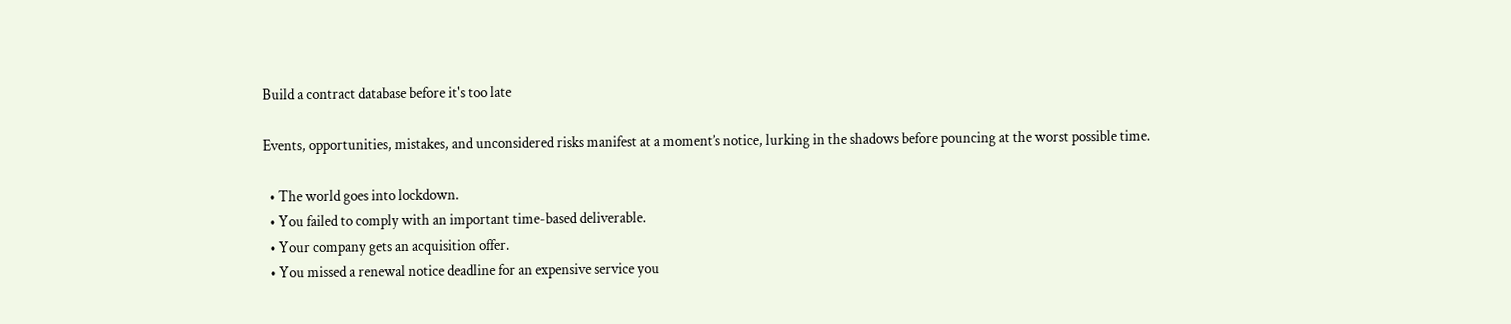Build a contract database before it's too late

Events, opportunities, mistakes, and unconsidered risks manifest at a moment’s notice, lurking in the shadows before pouncing at the worst possible time.

  • The world goes into lockdown.
  • You failed to comply with an important time-based deliverable.
  • Your company gets an acquisition offer.
  • You missed a renewal notice deadline for an expensive service you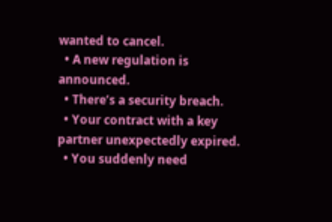wanted to cancel.
  • A new regulation is announced.
  • There’s a security breach.
  • Your contract with a key partner unexpectedly expired.
  • You suddenly need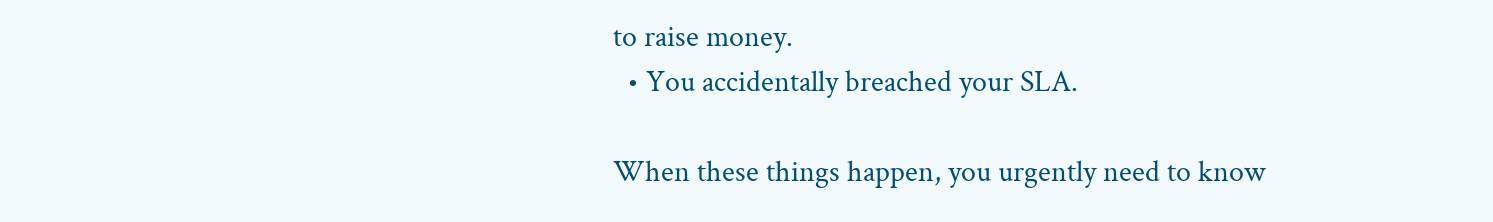to raise money.
  • You accidentally breached your SLA.

When these things happen, you urgently need to know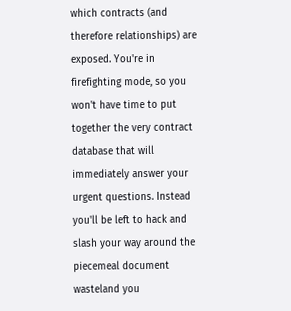which contracts (and therefore relationships) are exposed. You're in firefighting mode, so you won't have time to put together the very contract database that will immediately answer your urgent questions. Instead you'll be left to hack and slash your way around the piecemeal document wasteland you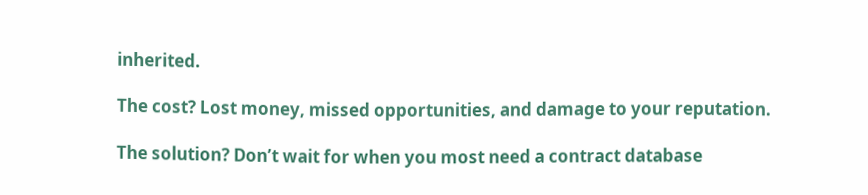inherited.

The cost? Lost money, missed opportunities, and damage to your reputation.

The solution? Don’t wait for when you most need a contract database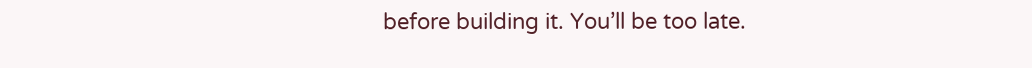before building it. You’ll be too late.